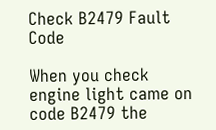Check B2479 Fault Code

When you check engine light came on code B2479 the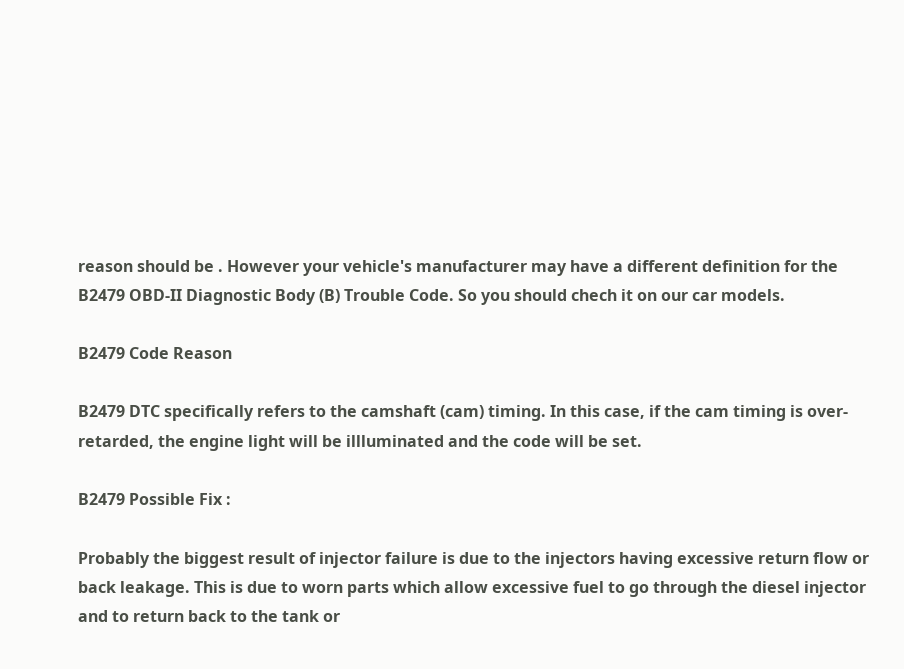reason should be . However your vehicle's manufacturer may have a different definition for the B2479 OBD-II Diagnostic Body (B) Trouble Code. So you should chech it on our car models.

B2479 Code Reason

B2479 DTC specifically refers to the camshaft (cam) timing. In this case, if the cam timing is over-retarded, the engine light will be illluminated and the code will be set.

B2479 Possible Fix :

Probably the biggest result of injector failure is due to the injectors having excessive return flow or back leakage. This is due to worn parts which allow excessive fuel to go through the diesel injector and to return back to the tank or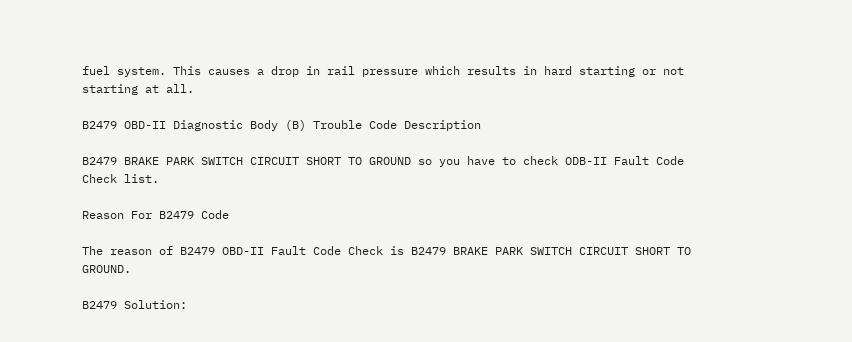fuel system. This causes a drop in rail pressure which results in hard starting or not starting at all.

B2479 OBD-II Diagnostic Body (B) Trouble Code Description

B2479 BRAKE PARK SWITCH CIRCUIT SHORT TO GROUND so you have to check ODB-II Fault Code Check list.

Reason For B2479 Code

The reason of B2479 OBD-II Fault Code Check is B2479 BRAKE PARK SWITCH CIRCUIT SHORT TO GROUND.

B2479 Solution: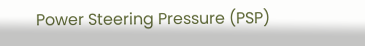Power Steering Pressure (PSP)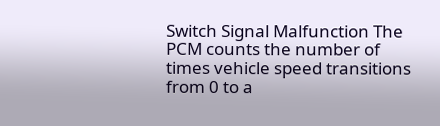Switch Signal Malfunction The PCM counts the number of times vehicle speed transitions from 0 to a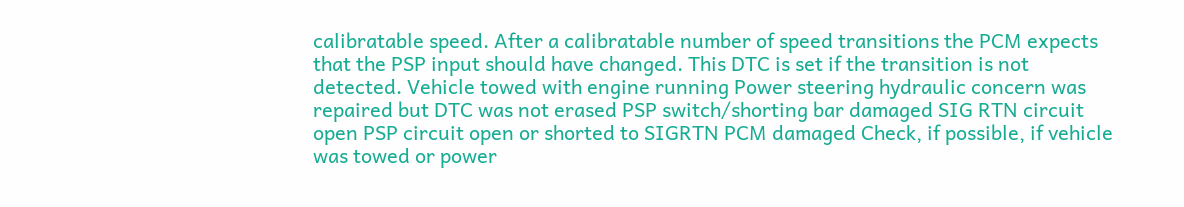calibratable speed. After a calibratable number of speed transitions the PCM expects that the PSP input should have changed. This DTC is set if the transition is not detected. Vehicle towed with engine running Power steering hydraulic concern was repaired but DTC was not erased PSP switch/shorting bar damaged SIG RTN circuit open PSP circuit open or shorted to SIGRTN PCM damaged Check, if possible, if vehicle was towed or power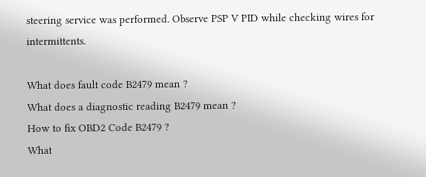steering service was performed. Observe PSP V PID while checking wires for intermittents.

What does fault code B2479 mean ?
What does a diagnostic reading B2479 mean ?
How to fix OBD2 Code B2479 ?
What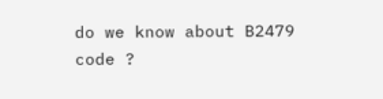do we know about B2479 code ?